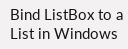Bind ListBox to a List in Windows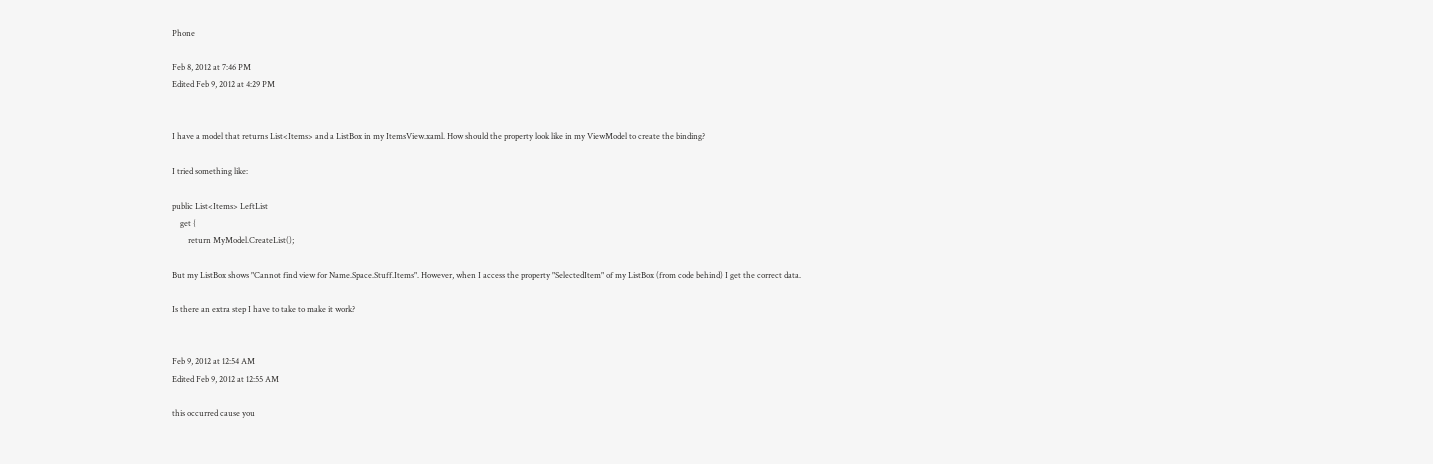Phone

Feb 8, 2012 at 7:46 PM
Edited Feb 9, 2012 at 4:29 PM


I have a model that returns List<Items> and a ListBox in my ItemsView.xaml. How should the property look like in my ViewModel to create the binding?

I tried something like:

public List<Items> LeftList
    get {
        return MyModel.CreateList();

But my ListBox shows "Cannot find view for Name.Space.Stuff.Items". However, when I access the property "SelectedItem" of my ListBox (from code behind) I get the correct data.

Is there an extra step I have to take to make it work?


Feb 9, 2012 at 12:54 AM
Edited Feb 9, 2012 at 12:55 AM

this occurred cause you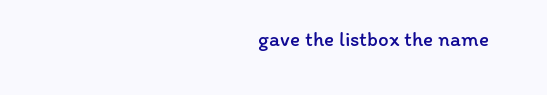gave the listbox the name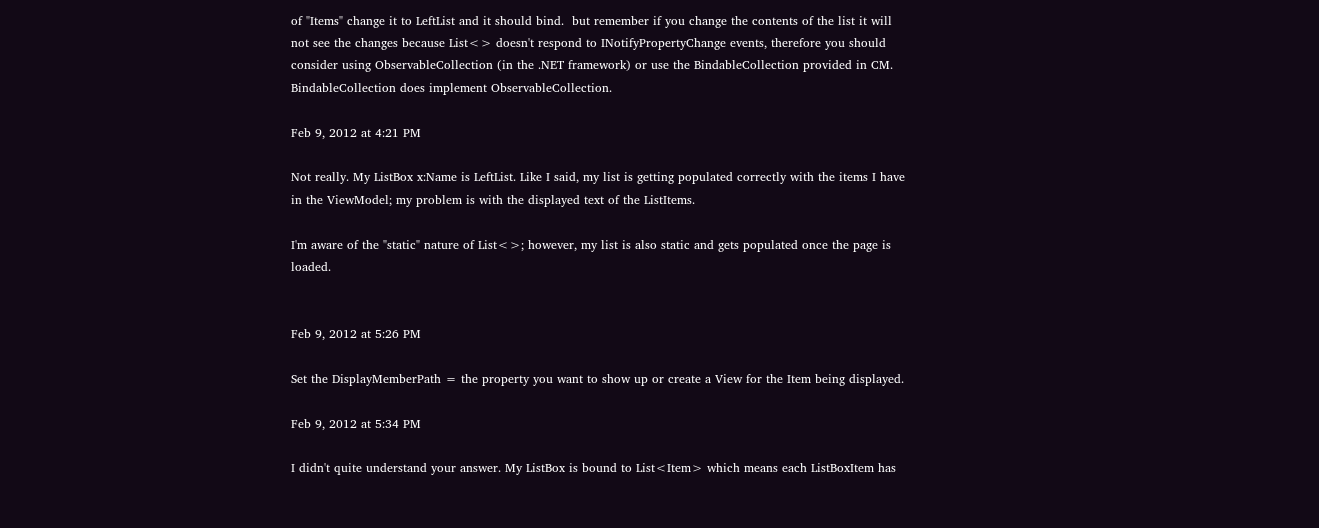of "Items" change it to LeftList and it should bind.  but remember if you change the contents of the list it will not see the changes because List<> doesn't respond to INotifyPropertyChange events, therefore you should consider using ObservableCollection (in the .NET framework) or use the BindableCollection provided in CM.  BindableCollection does implement ObservableCollection.

Feb 9, 2012 at 4:21 PM

Not really. My ListBox x:Name is LeftList. Like I said, my list is getting populated correctly with the items I have in the ViewModel; my problem is with the displayed text of the ListItems.

I'm aware of the "static" nature of List<>; however, my list is also static and gets populated once the page is loaded.


Feb 9, 2012 at 5:26 PM

Set the DisplayMemberPath = the property you want to show up or create a View for the Item being displayed.

Feb 9, 2012 at 5:34 PM

I didn't quite understand your answer. My ListBox is bound to List<Item> which means each ListBoxItem has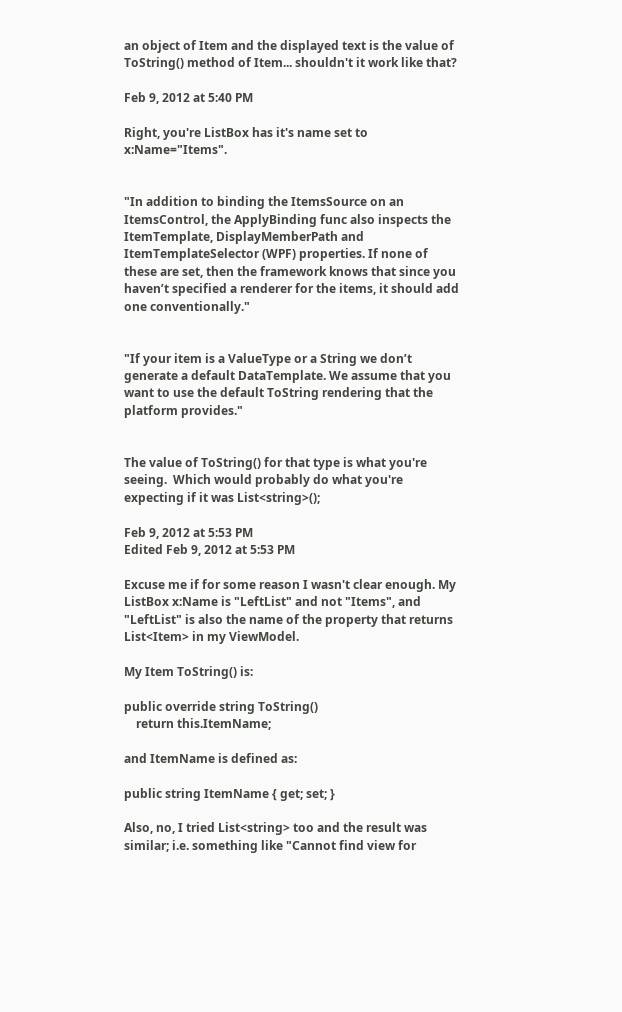an object of Item and the displayed text is the value of ToString() method of Item... shouldn't it work like that?

Feb 9, 2012 at 5:40 PM

Right, you're ListBox has it's name set to x:Name="Items".


"In addition to binding the ItemsSource on an ItemsControl, the ApplyBinding func also inspects the ItemTemplate, DisplayMemberPath and ItemTemplateSelector (WPF) properties. If none of these are set, then the framework knows that since you haven’t specified a renderer for the items, it should add one conventionally."


"If your item is a ValueType or a String we don’t generate a default DataTemplate. We assume that you want to use the default ToString rendering that the platform provides."


The value of ToString() for that type is what you're seeing.  Which would probably do what you're expecting if it was List<string>();

Feb 9, 2012 at 5:53 PM
Edited Feb 9, 2012 at 5:53 PM

Excuse me if for some reason I wasn't clear enough. My ListBox x:Name is "LeftList" and not "Items", and "LeftList" is also the name of the property that returns List<Item> in my ViewModel.

My Item ToString() is:

public override string ToString()
    return this.ItemName;

and ItemName is defined as:

public string ItemName { get; set; }

Also, no, I tried List<string> too and the result was similar; i.e. something like "Cannot find view for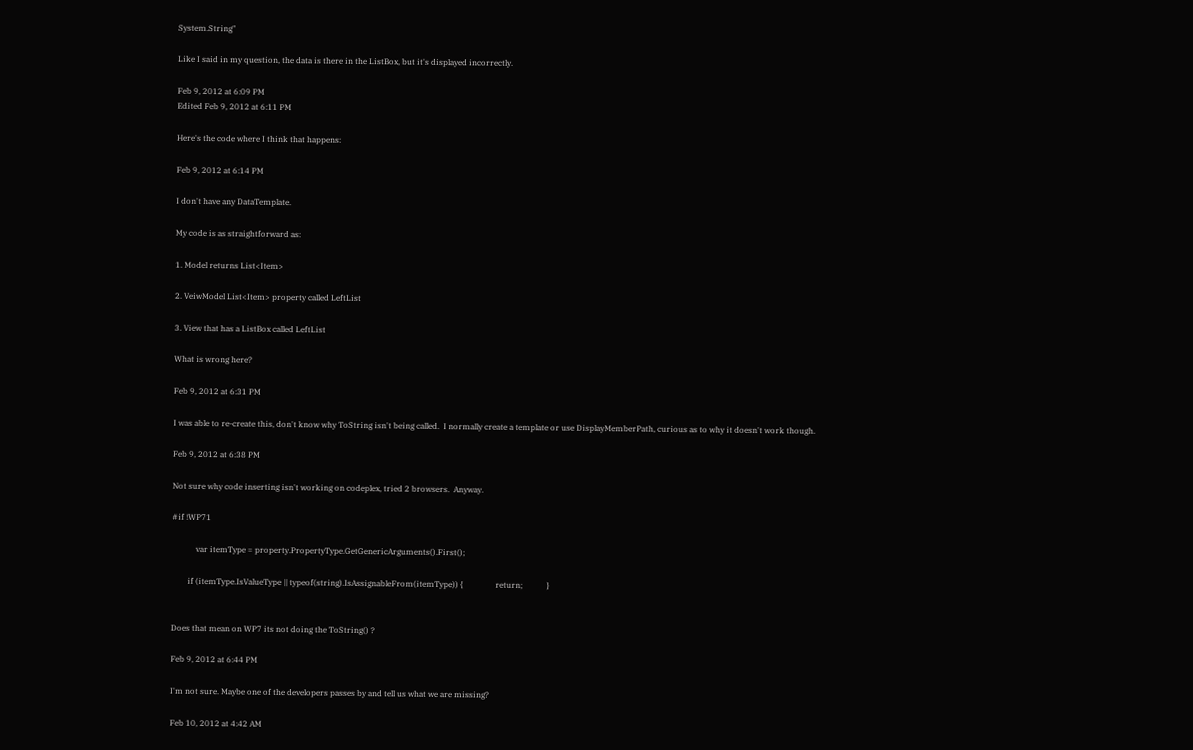System.String"

Like I said in my question, the data is there in the ListBox, but it's displayed incorrectly.

Feb 9, 2012 at 6:09 PM
Edited Feb 9, 2012 at 6:11 PM

Here's the code where I think that happens:

Feb 9, 2012 at 6:14 PM

I don't have any DataTemplate.

My code is as straightforward as:

1. Model returns List<Item>

2. VeiwModel List<Item> property called LeftList

3. View that has a ListBox called LeftList

What is wrong here?

Feb 9, 2012 at 6:31 PM

I was able to re-create this, don't know why ToString isn't being called.  I normally create a template or use DisplayMemberPath, curious as to why it doesn't work though.

Feb 9, 2012 at 6:38 PM

Not sure why code inserting isn't working on codeplex, tried 2 browsers.  Anyway.

#if !WP71

            var itemType = property.PropertyType.GetGenericArguments().First();

        if (itemType.IsValueType || typeof(string).IsAssignableFrom(itemType)) {                return;            }


Does that mean on WP7 its not doing the ToString() ?

Feb 9, 2012 at 6:44 PM

I'm not sure. Maybe one of the developers passes by and tell us what we are missing?

Feb 10, 2012 at 4:42 AM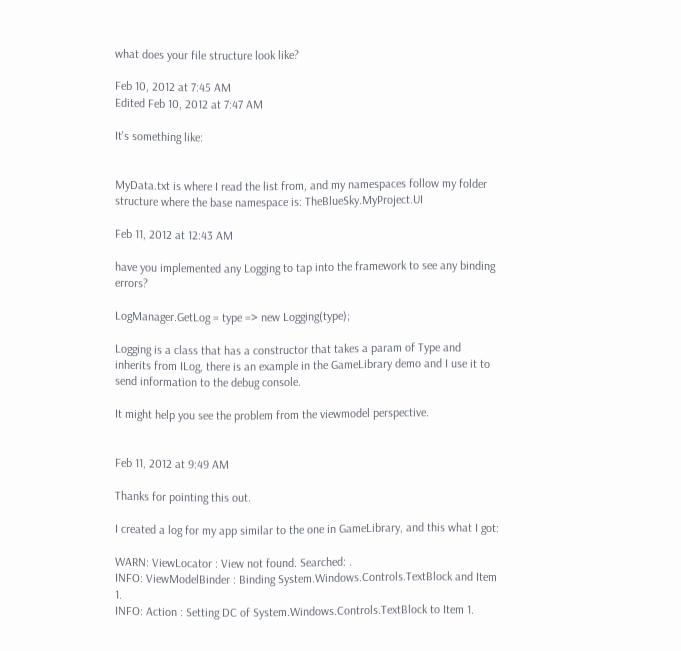what does your file structure look like?

Feb 10, 2012 at 7:45 AM
Edited Feb 10, 2012 at 7:47 AM

It's something like:


MyData.txt is where I read the list from, and my namespaces follow my folder structure where the base namespace is: TheBlueSky.MyProject.UI

Feb 11, 2012 at 12:43 AM

have you implemented any Logging to tap into the framework to see any binding errors?

LogManager.GetLog = type => new Logging(type);

Logging is a class that has a constructor that takes a param of Type and inherits from ILog, there is an example in the GameLibrary demo and I use it to send information to the debug console.

It might help you see the problem from the viewmodel perspective.


Feb 11, 2012 at 9:49 AM

Thanks for pointing this out.

I created a log for my app similar to the one in GameLibrary, and this what I got:

WARN: ViewLocator : View not found. Searched: .
INFO: ViewModelBinder : Binding System.Windows.Controls.TextBlock and Item 1.
INFO: Action : Setting DC of System.Windows.Controls.TextBlock to Item 1.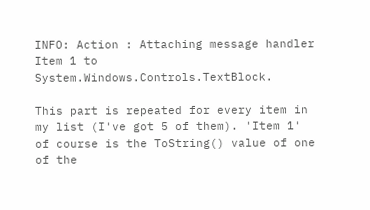INFO: Action : Attaching message handler Item 1 to System.Windows.Controls.TextBlock.

This part is repeated for every item in my list (I've got 5 of them). 'Item 1' of course is the ToString() value of one of the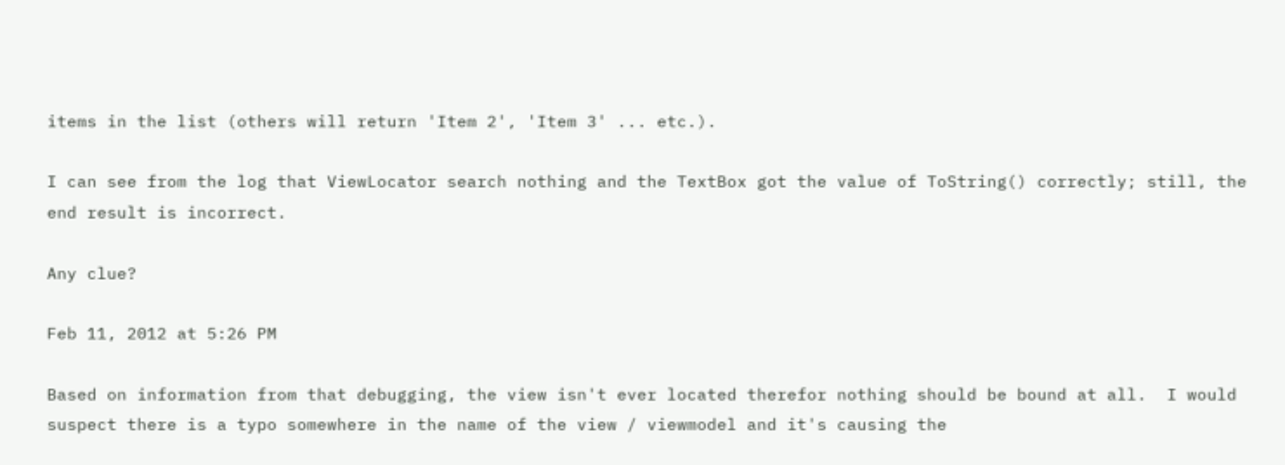items in the list (others will return 'Item 2', 'Item 3' ... etc.).

I can see from the log that ViewLocator search nothing and the TextBox got the value of ToString() correctly; still, the end result is incorrect.

Any clue?

Feb 11, 2012 at 5:26 PM

Based on information from that debugging, the view isn't ever located therefor nothing should be bound at all.  I would suspect there is a typo somewhere in the name of the view / viewmodel and it's causing the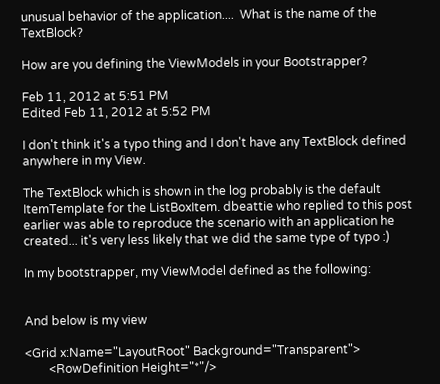unusual behavior of the application....  What is the name of the TextBlock?

How are you defining the ViewModels in your Bootstrapper?

Feb 11, 2012 at 5:51 PM
Edited Feb 11, 2012 at 5:52 PM

I don't think it's a typo thing and I don't have any TextBlock defined anywhere in my View.

The TextBlock which is shown in the log probably is the default ItemTemplate for the ListBoxItem. dbeattie who replied to this post earlier was able to reproduce the scenario with an application he created... it's very less likely that we did the same type of typo :)

In my bootstrapper, my ViewModel defined as the following:


And below is my view

<Grid x:Name="LayoutRoot" Background="Transparent">
        <RowDefinition Height="*"/>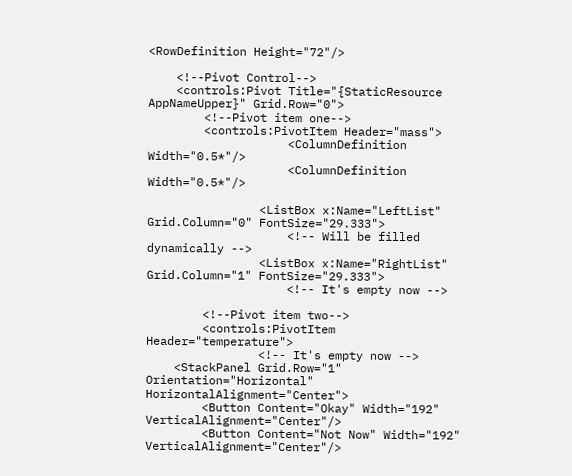<RowDefinition Height="72"/>

    <!--Pivot Control-->
    <controls:Pivot Title="{StaticResource AppNameUpper}" Grid.Row="0">
        <!--Pivot item one-->
        <controls:PivotItem Header="mass">
                    <ColumnDefinition Width="0.5*"/>
                    <ColumnDefinition Width="0.5*"/>

                <ListBox x:Name="LeftList" Grid.Column="0" FontSize="29.333">
                    <!-- Will be filled dynamically -->
                <ListBox x:Name="RightList" Grid.Column="1" FontSize="29.333">
                    <!-- It's empty now -->

        <!--Pivot item two-->
        <controls:PivotItem Header="temperature">
                <!-- It's empty now -->
    <StackPanel Grid.Row="1" Orientation="Horizontal" HorizontalAlignment="Center">
        <Button Content="Okay" Width="192" VerticalAlignment="Center"/>
        <Button Content="Not Now" Width="192" VerticalAlignment="Center"/>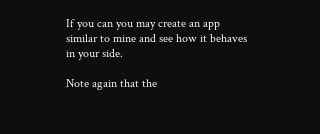If you can you may create an app similar to mine and see how it behaves in your side.

Note again that the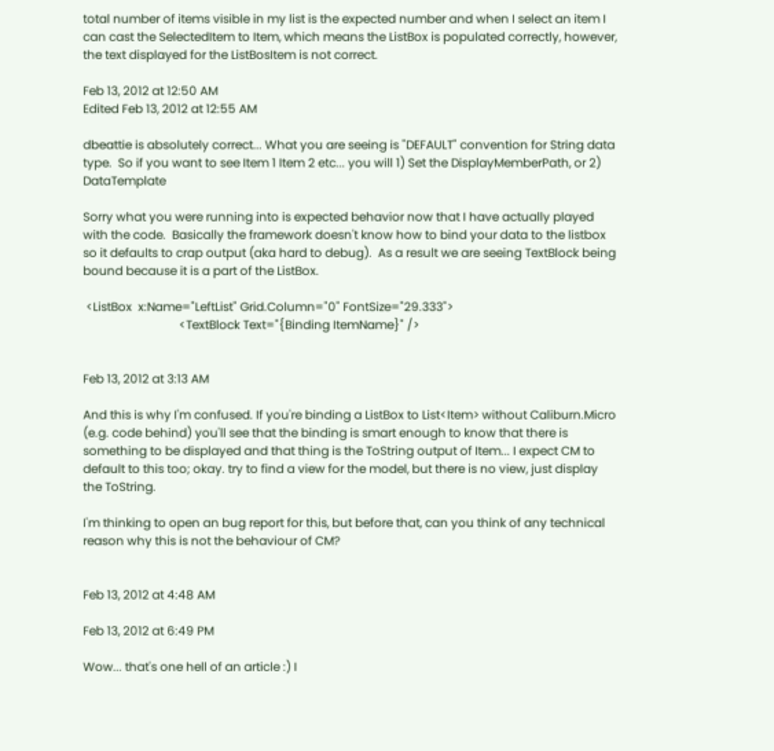total number of items visible in my list is the expected number and when I select an item I can cast the SelectedItem to Item, which means the ListBox is populated correctly, however, the text displayed for the ListBosItem is not correct.

Feb 13, 2012 at 12:50 AM
Edited Feb 13, 2012 at 12:55 AM

dbeattie is absolutely correct... What you are seeing is "DEFAULT" convention for String data type.  So if you want to see Item 1 Item 2 etc... you will 1) Set the DisplayMemberPath, or 2) DataTemplate

Sorry what you were running into is expected behavior now that I have actually played with the code.  Basically the framework doesn't know how to bind your data to the listbox so it defaults to crap output (aka hard to debug).  As a result we are seeing TextBlock being bound because it is a part of the ListBox.

 <ListBox  x:Name="LeftList" Grid.Column="0" FontSize="29.333">
                                <TextBlock Text="{Binding ItemName}" />


Feb 13, 2012 at 3:13 AM

And this is why I'm confused. If you're binding a ListBox to List<Item> without Caliburn.Micro (e.g. code behind) you'll see that the binding is smart enough to know that there is something to be displayed and that thing is the ToString output of Item... I expect CM to default to this too; okay. try to find a view for the model, but there is no view, just display the ToString.

I'm thinking to open an bug report for this, but before that, can you think of any technical reason why this is not the behaviour of CM?


Feb 13, 2012 at 4:48 AM

Feb 13, 2012 at 6:49 PM

Wow... that's one hell of an article :) I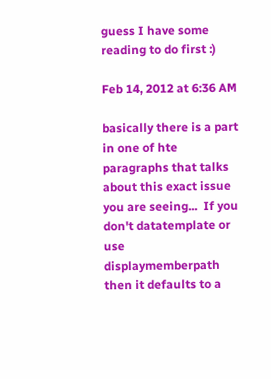guess I have some reading to do first :)

Feb 14, 2012 at 6:36 AM

basically there is a part in one of hte paragraphs that talks about this exact issue you are seeing...  If you don't datatemplate or use displaymemberpath then it defaults to a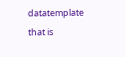datatemplate that is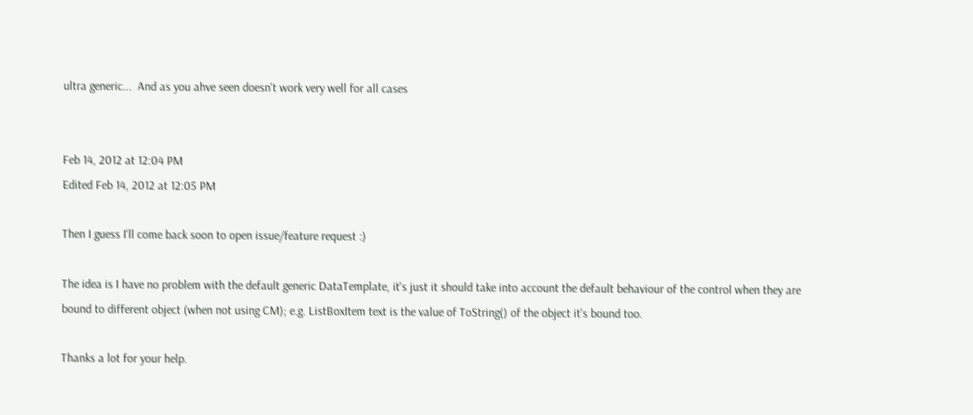ultra generic...  And as you ahve seen doesn't work very well for all cases


Feb 14, 2012 at 12:04 PM
Edited Feb 14, 2012 at 12:05 PM

Then I guess I'll come back soon to open issue/feature request :)

The idea is I have no problem with the default generic DataTemplate, it's just it should take into account the default behaviour of the control when they are bound to different object (when not using CM); e.g. ListBoxItem text is the value of ToString() of the object it's bound too.

Thanks a lot for your help.